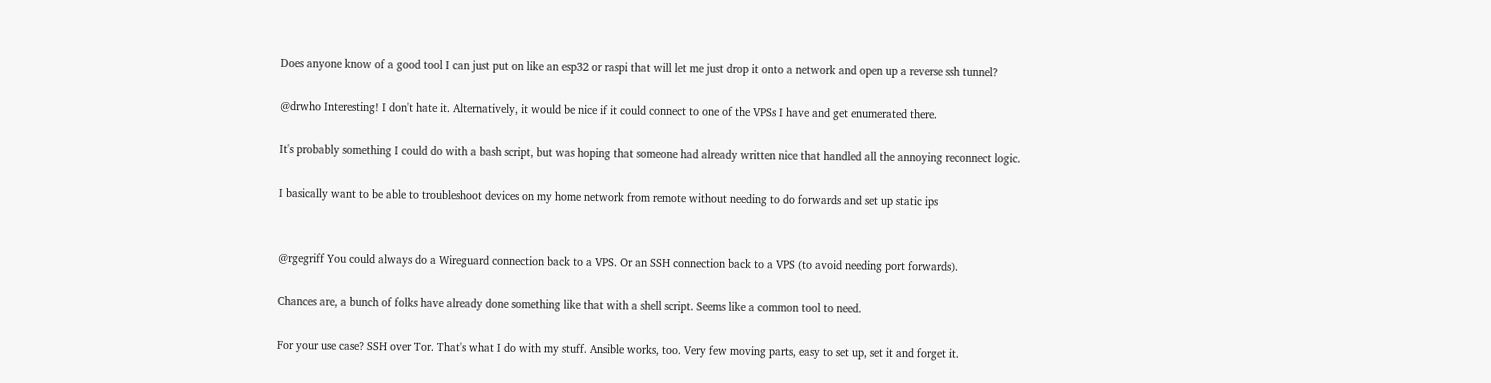Does anyone know of a good tool I can just put on like an esp32 or raspi that will let me just drop it onto a network and open up a reverse ssh tunnel?

@drwho Interesting! I don't hate it. Alternatively, it would be nice if it could connect to one of the VPSs I have and get enumerated there.

It's probably something I could do with a bash script, but was hoping that someone had already written nice that handled all the annoying reconnect logic.

I basically want to be able to troubleshoot devices on my home network from remote without needing to do forwards and set up static ips


@rgegriff You could always do a Wireguard connection back to a VPS. Or an SSH connection back to a VPS (to avoid needing port forwards).

Chances are, a bunch of folks have already done something like that with a shell script. Seems like a common tool to need.

For your use case? SSH over Tor. That's what I do with my stuff. Ansible works, too. Very few moving parts, easy to set up, set it and forget it.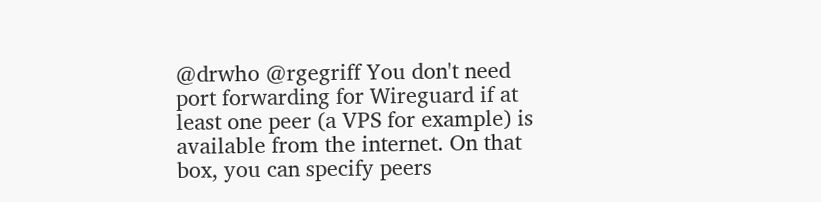@drwho @rgegriff You don't need port forwarding for Wireguard if at least one peer (a VPS for example) is available from the internet. On that box, you can specify peers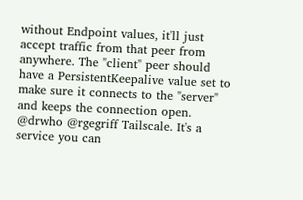without Endpoint values, it'll just accept traffic from that peer from anywhere. The "client" peer should have a PersistentKeepalive value set to make sure it connects to the "server" and keeps the connection open.
@drwho @rgegriff Tailscale. It's a service you can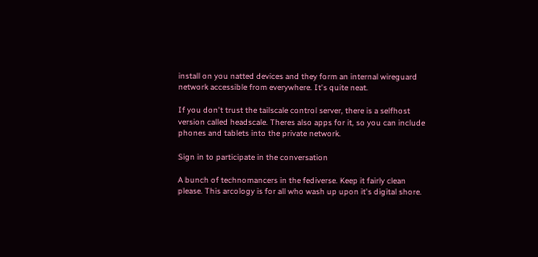install on you natted devices and they form an internal wireguard network accessible from everywhere. It's quite neat.

If you don't trust the tailscale control server, there is a selfhost version called headscale. Theres also apps for it, so you can include phones and tablets into the private network.

Sign in to participate in the conversation

A bunch of technomancers in the fediverse. Keep it fairly clean please. This arcology is for all who wash up upon it's digital shore.